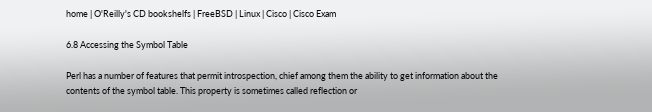home | O'Reilly's CD bookshelfs | FreeBSD | Linux | Cisco | Cisco Exam

6.8 Accessing the Symbol Table

Perl has a number of features that permit introspection, chief among them the ability to get information about the contents of the symbol table. This property is sometimes called reflection or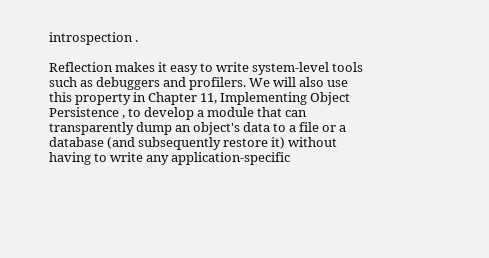introspection .

Reflection makes it easy to write system-level tools such as debuggers and profilers. We will also use this property in Chapter 11, Implementing Object Persistence , to develop a module that can transparently dump an object's data to a file or a database (and subsequently restore it) without having to write any application-specific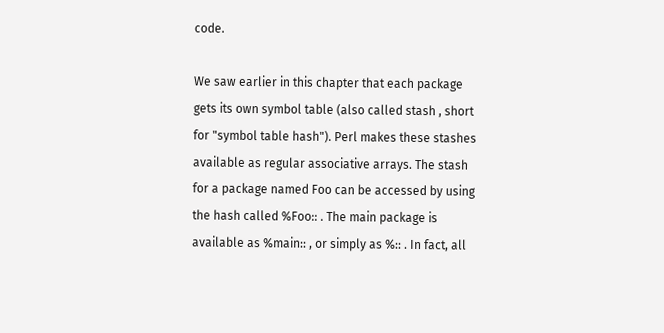code.

We saw earlier in this chapter that each package gets its own symbol table (also called stash , short for "symbol table hash"). Perl makes these stashes available as regular associative arrays. The stash for a package named Foo can be accessed by using the hash called %Foo:: . The main package is available as %main:: , or simply as %:: . In fact, all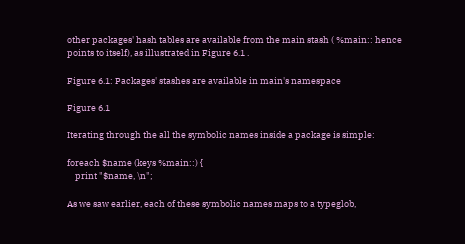other packages' hash tables are available from the main stash ( %main:: hence points to itself), as illustrated in Figure 6.1 .

Figure 6.1: Packages' stashes are available in main's namespace

Figure 6.1

Iterating through the all the symbolic names inside a package is simple:

foreach $name (keys %main::) {
    print "$name, \n";

As we saw earlier, each of these symbolic names maps to a typeglob,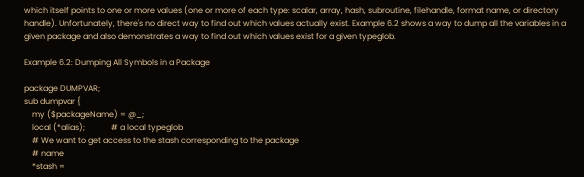which itself points to one or more values (one or more of each type: scalar, array, hash, subroutine, filehandle, format name, or directory handle). Unfortunately, there's no direct way to find out which values actually exist. Example 6.2 shows a way to dump all the variables in a given package and also demonstrates a way to find out which values exist for a given typeglob.

Example 6.2: Dumping All Symbols in a Package

package DUMPVAR;
sub dumpvar {
    my ($packageName) = @_;
    local (*alias);             # a local typeglob
    # We want to get access to the stash corresponding to the package
    # name
    *stash =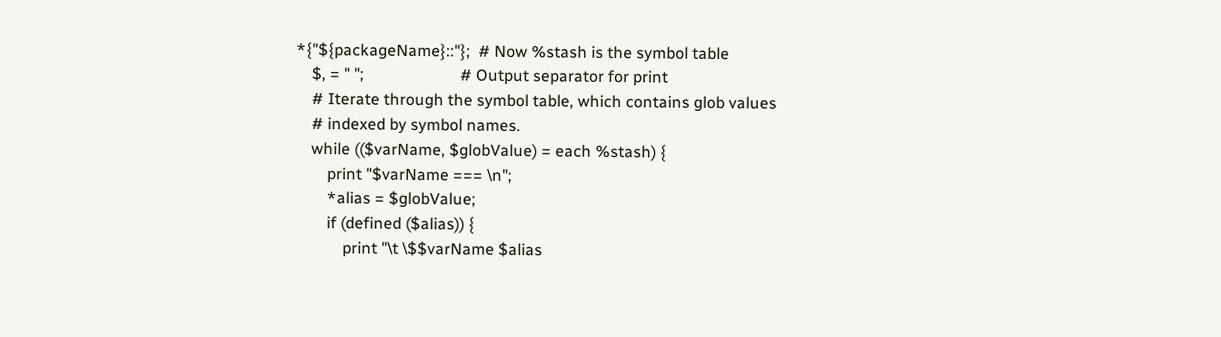*{"${packageName}::"};  # Now %stash is the symbol table
    $, = " ";                        # Output separator for print
    # Iterate through the symbol table, which contains glob values
    # indexed by symbol names.
    while (($varName, $globValue) = each %stash) {
        print "$varName === \n";
        *alias = $globValue;
        if (defined ($alias)) {
            print "\t \$$varName $alias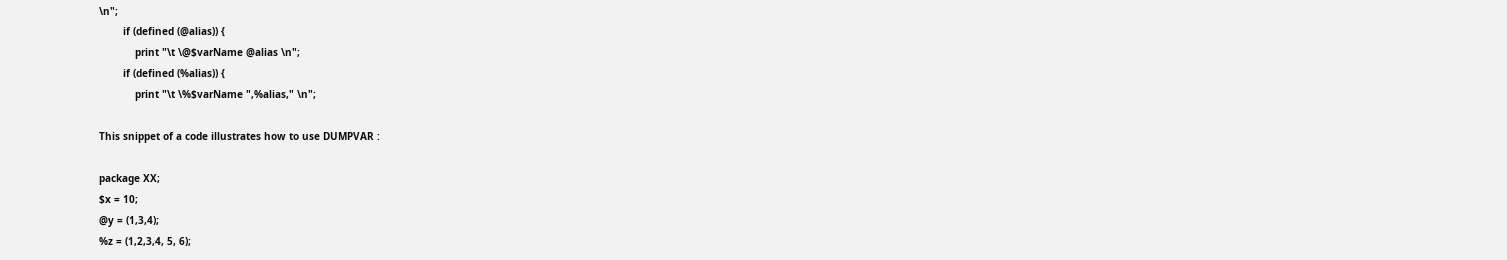\n";
        if (defined (@alias)) {
            print "\t \@$varName @alias \n";
        if (defined (%alias)) {
            print "\t \%$varName ",%alias," \n";

This snippet of a code illustrates how to use DUMPVAR :

package XX;
$x = 10;
@y = (1,3,4);
%z = (1,2,3,4, 5, 6);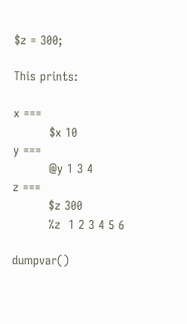$z = 300;

This prints:

x ===
         $x 10
y ===
         @y 1 3 4
z ===
         $z 300
         %z  1 2 3 4 5 6

dumpvar()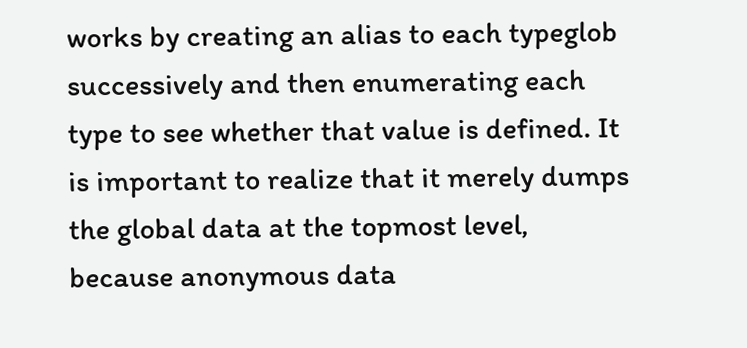works by creating an alias to each typeglob successively and then enumerating each type to see whether that value is defined. It is important to realize that it merely dumps the global data at the topmost level, because anonymous data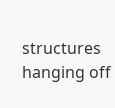structures hanging off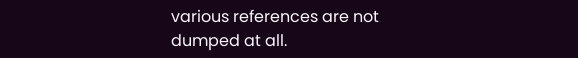various references are not dumped at all.